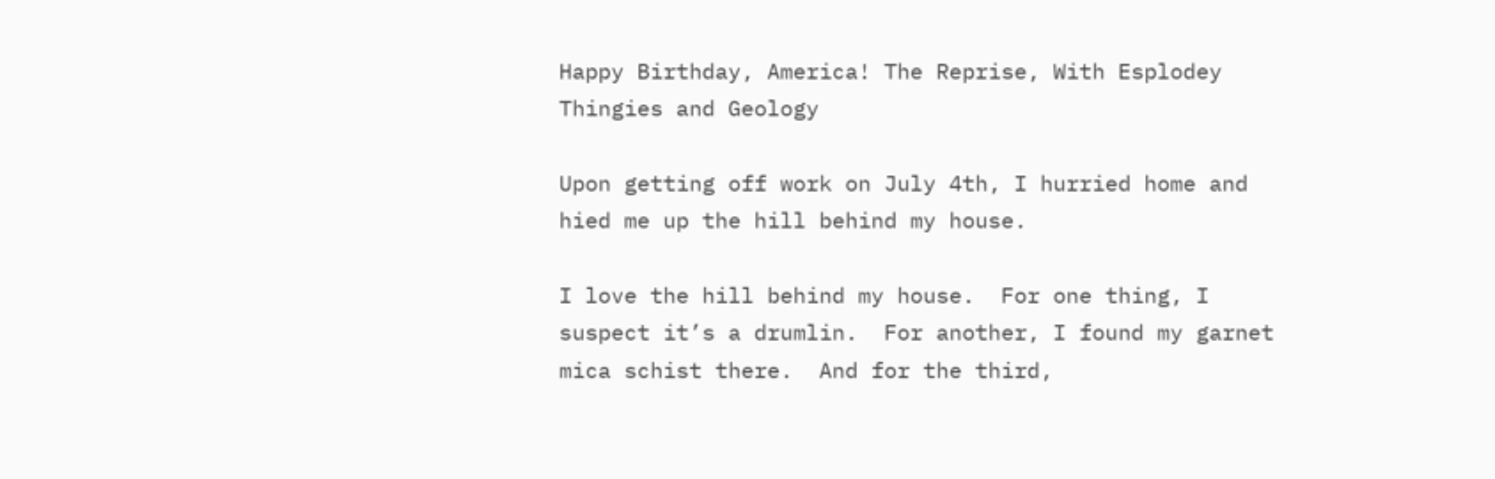Happy Birthday, America! The Reprise, With Esplodey Thingies and Geology

Upon getting off work on July 4th, I hurried home and hied me up the hill behind my house.

I love the hill behind my house.  For one thing, I suspect it’s a drumlin.  For another, I found my garnet mica schist there.  And for the third,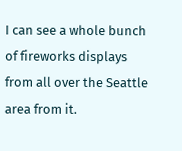I can see a whole bunch of fireworks displays from all over the Seattle area from it.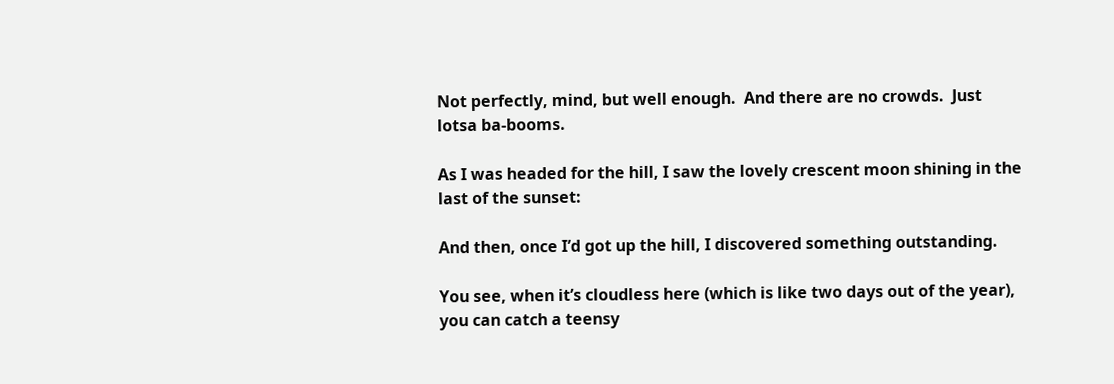Not perfectly, mind, but well enough.  And there are no crowds.  Just lotsa ba-booms.

As I was headed for the hill, I saw the lovely crescent moon shining in the last of the sunset:

And then, once I’d got up the hill, I discovered something outstanding.

You see, when it’s cloudless here (which is like two days out of the year), you can catch a teensy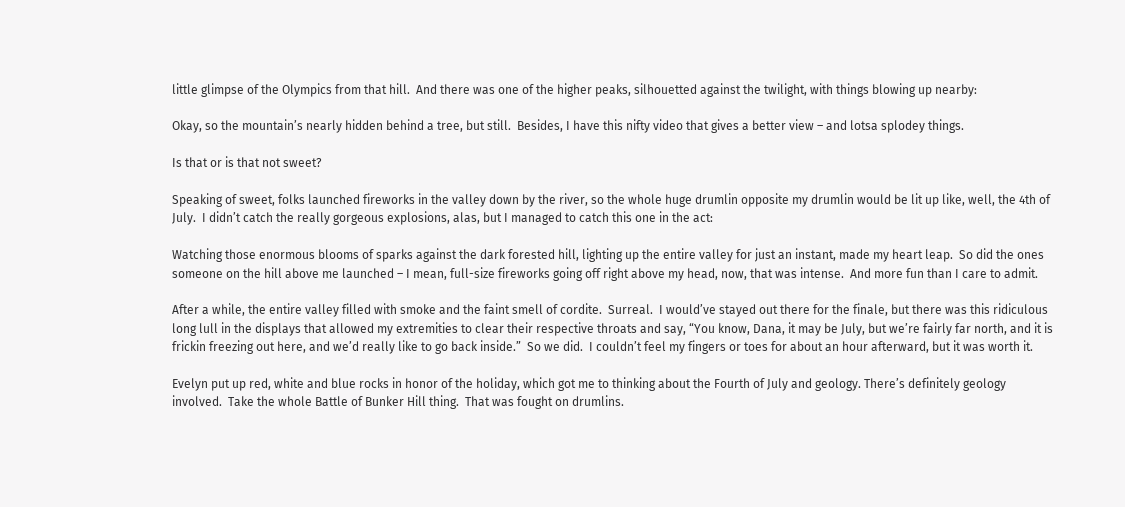little glimpse of the Olympics from that hill.  And there was one of the higher peaks, silhouetted against the twilight, with things blowing up nearby:

Okay, so the mountain’s nearly hidden behind a tree, but still.  Besides, I have this nifty video that gives a better view – and lotsa splodey things.

Is that or is that not sweet?

Speaking of sweet, folks launched fireworks in the valley down by the river, so the whole huge drumlin opposite my drumlin would be lit up like, well, the 4th of July.  I didn’t catch the really gorgeous explosions, alas, but I managed to catch this one in the act:

Watching those enormous blooms of sparks against the dark forested hill, lighting up the entire valley for just an instant, made my heart leap.  So did the ones someone on the hill above me launched – I mean, full-size fireworks going off right above my head, now, that was intense.  And more fun than I care to admit.

After a while, the entire valley filled with smoke and the faint smell of cordite.  Surreal.  I would’ve stayed out there for the finale, but there was this ridiculous long lull in the displays that allowed my extremities to clear their respective throats and say, “You know, Dana, it may be July, but we’re fairly far north, and it is frickin freezing out here, and we’d really like to go back inside.”  So we did.  I couldn’t feel my fingers or toes for about an hour afterward, but it was worth it.

Evelyn put up red, white and blue rocks in honor of the holiday, which got me to thinking about the Fourth of July and geology. There’s definitely geology involved.  Take the whole Battle of Bunker Hill thing.  That was fought on drumlins.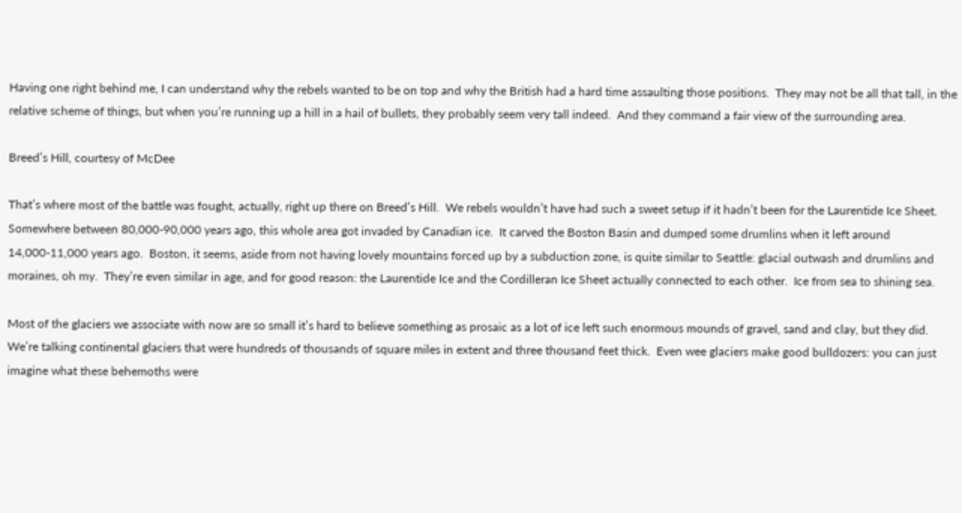Having one right behind me, I can understand why the rebels wanted to be on top and why the British had a hard time assaulting those positions.  They may not be all that tall, in the relative scheme of things, but when you’re running up a hill in a hail of bullets, they probably seem very tall indeed.  And they command a fair view of the surrounding area.

Breed’s Hill, courtesy of McDee

That’s where most of the battle was fought, actually, right up there on Breed’s Hill.  We rebels wouldn’t have had such a sweet setup if it hadn’t been for the Laurentide Ice Sheet.  Somewhere between 80,000-90,000 years ago, this whole area got invaded by Canadian ice.  It carved the Boston Basin and dumped some drumlins when it left around 14,000-11,000 years ago.  Boston, it seems, aside from not having lovely mountains forced up by a subduction zone, is quite similar to Seattle: glacial outwash and drumlins and moraines, oh my.  They’re even similar in age, and for good reason: the Laurentide Ice and the Cordilleran Ice Sheet actually connected to each other.  Ice from sea to shining sea.

Most of the glaciers we associate with now are so small it’s hard to believe something as prosaic as a lot of ice left such enormous mounds of gravel, sand and clay, but they did.  We’re talking continental glaciers that were hundreds of thousands of square miles in extent and three thousand feet thick.  Even wee glaciers make good bulldozers: you can just imagine what these behemoths were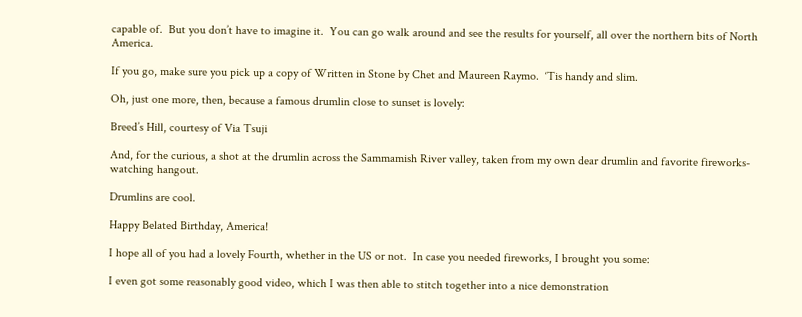capable of.  But you don’t have to imagine it.  You can go walk around and see the results for yourself, all over the northern bits of North America.

If you go, make sure you pick up a copy of Written in Stone by Chet and Maureen Raymo.  ‘Tis handy and slim.

Oh, just one more, then, because a famous drumlin close to sunset is lovely:

Breed’s Hill, courtesy of Via Tsuji

And, for the curious, a shot at the drumlin across the Sammamish River valley, taken from my own dear drumlin and favorite fireworks-watching hangout.

Drumlins are cool.

Happy Belated Birthday, America!

I hope all of you had a lovely Fourth, whether in the US or not.  In case you needed fireworks, I brought you some:

I even got some reasonably good video, which I was then able to stitch together into a nice demonstration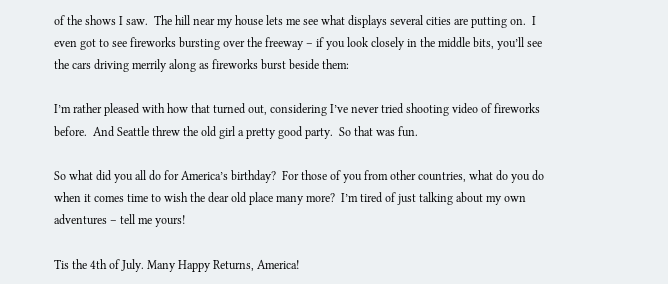of the shows I saw.  The hill near my house lets me see what displays several cities are putting on.  I even got to see fireworks bursting over the freeway – if you look closely in the middle bits, you’ll see the cars driving merrily along as fireworks burst beside them:

I’m rather pleased with how that turned out, considering I’ve never tried shooting video of fireworks before.  And Seattle threw the old girl a pretty good party.  So that was fun.

So what did you all do for America’s birthday?  For those of you from other countries, what do you do when it comes time to wish the dear old place many more?  I’m tired of just talking about my own adventures – tell me yours!

Tis the 4th of July. Many Happy Returns, America!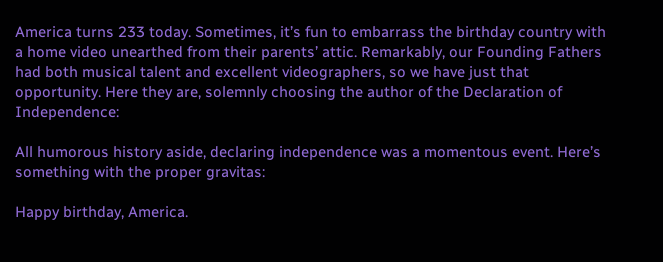America turns 233 today. Sometimes, it’s fun to embarrass the birthday country with a home video unearthed from their parents’ attic. Remarkably, our Founding Fathers had both musical talent and excellent videographers, so we have just that opportunity. Here they are, solemnly choosing the author of the Declaration of Independence:

All humorous history aside, declaring independence was a momentous event. Here’s something with the proper gravitas:

Happy birthday, America.